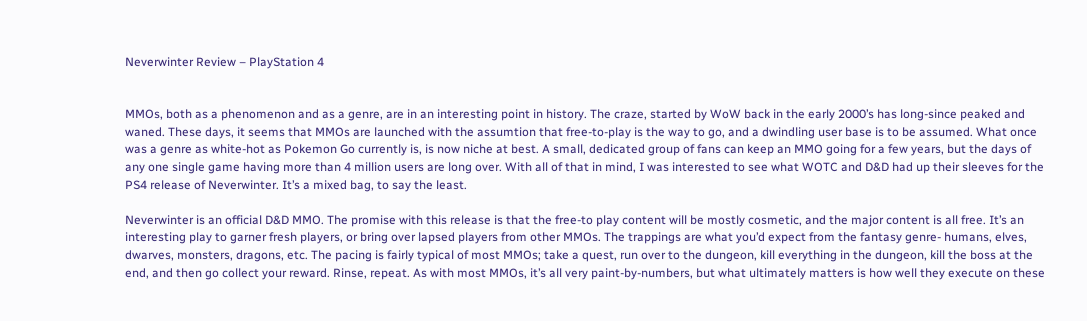Neverwinter Review – PlayStation 4


MMOs, both as a phenomenon and as a genre, are in an interesting point in history. The craze, started by WoW back in the early 2000’s has long-since peaked and waned. These days, it seems that MMOs are launched with the assumtion that free-to-play is the way to go, and a dwindling user base is to be assumed. What once was a genre as white-hot as Pokemon Go currently is, is now niche at best. A small, dedicated group of fans can keep an MMO going for a few years, but the days of any one single game having more than 4 million users are long over. With all of that in mind, I was interested to see what WOTC and D&D had up their sleeves for the PS4 release of Neverwinter. It’s a mixed bag, to say the least.

Neverwinter is an official D&D MMO. The promise with this release is that the free-to play content will be mostly cosmetic, and the major content is all free. It’s an interesting play to garner fresh players, or bring over lapsed players from other MMOs. The trappings are what you’d expect from the fantasy genre- humans, elves, dwarves, monsters, dragons, etc. The pacing is fairly typical of most MMOs; take a quest, run over to the dungeon, kill everything in the dungeon, kill the boss at the end, and then go collect your reward. Rinse, repeat. As with most MMOs, it’s all very paint-by-numbers, but what ultimately matters is how well they execute on these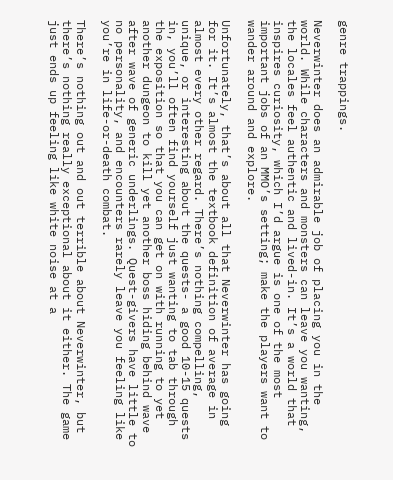genre trappings.

Neverwinter does an admirable job of placing you in the world. While characters and monsters can leave you wanting, the locales feel authentic and lived-in. It’s a world that inspires curiosity, which I’d argue is one of the most important jobs of an MMO’s setting; make the players want to wander around and explore.

Unfortunately, that’s about all that Neverwinter has going for it. It’s almost the textbook definition of average in almost every other regard. There’s nothing compelling, unique, or interesting about the quests- a good 10-15 quests in, you’ll often find yourself just wanting to tab through the exposition so that you can get on with running to yet another dungeon to kill yet another boss hiding behind wave after wave of generic underlings. Quest-givers have little to no personality, and encounters rarely leave you feeling like you’re in life-or-death combat.

There’s nothing out and out terrible about Neverwinter, but there’s nothing really exceptional about it either. The game just ends up feeling like white noise at a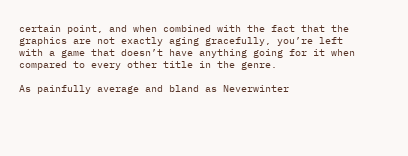certain point, and when combined with the fact that the graphics are not exactly aging gracefully, you’re left with a game that doesn’t have anything going for it when compared to every other title in the genre.

As painfully average and bland as Neverwinter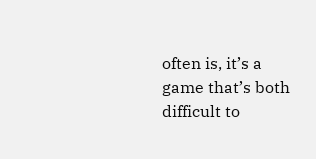often is, it’s a game that’s both difficult to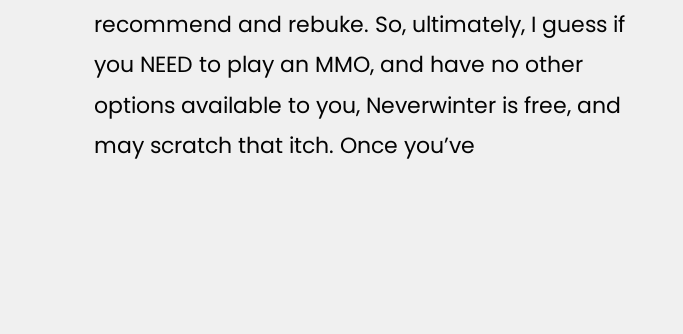recommend and rebuke. So, ultimately, I guess if you NEED to play an MMO, and have no other options available to you, Neverwinter is free, and may scratch that itch. Once you’ve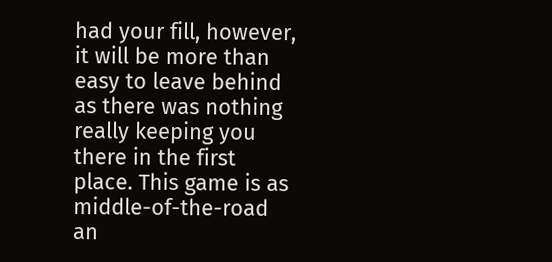had your fill, however, it will be more than easy to leave behind as there was nothing really keeping you there in the first place. This game is as middle-of-the-road an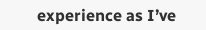experience as I’ve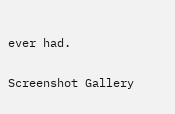ever had.

Screenshot Gallery